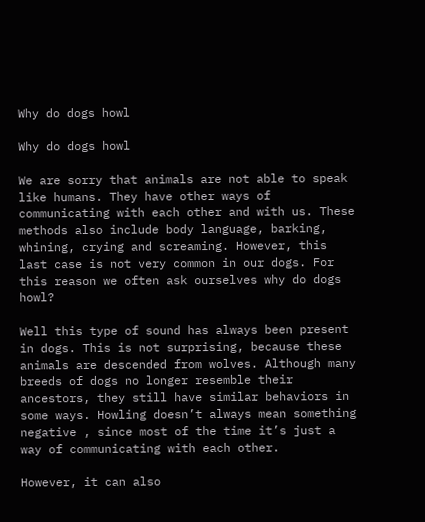Why do dogs howl

Why do dogs howl

We are sorry that animals are not able to speak like humans. They have other ways of communicating with each other and with us. These methods also include body language, barking, whining, crying and screaming. However, this last case is not very common in our dogs. For this reason we often ask ourselves why do dogs howl?

Well this type of sound has always been present in dogs. This is not surprising, because these animals are descended from wolves. Although many breeds of dogs no longer resemble their ancestors, they still have similar behaviors in some ways. Howling doesn’t always mean something negative , since most of the time it’s just a way of communicating with each other.

However, it can also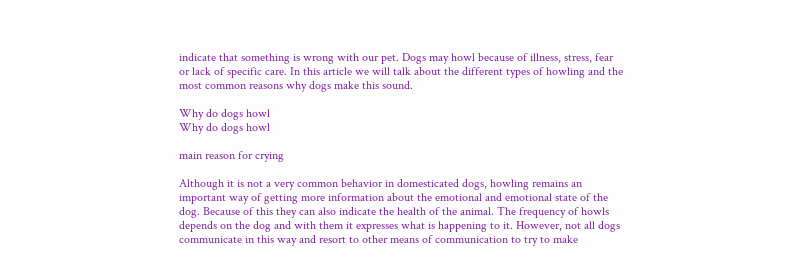indicate that something is wrong with our pet. Dogs may howl because of illness, stress, fear or lack of specific care. In this article we will talk about the different types of howling and the most common reasons why dogs make this sound.

Why do dogs howl
Why do dogs howl

main reason for crying

Although it is not a very common behavior in domesticated dogs, howling remains an important way of getting more information about the emotional and emotional state of the dog. Because of this they can also indicate the health of the animal. The frequency of howls depends on the dog and with them it expresses what is happening to it. However, not all dogs communicate in this way and resort to other means of communication to try to make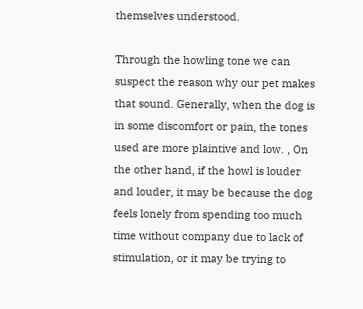themselves understood.

Through the howling tone we can suspect the reason why our pet makes that sound. Generally, when the dog is in some discomfort or pain, the tones used are more plaintive and low. , On the other hand, if the howl is louder and louder, it may be because the dog feels lonely from spending too much time without company due to lack of stimulation, or it may be trying to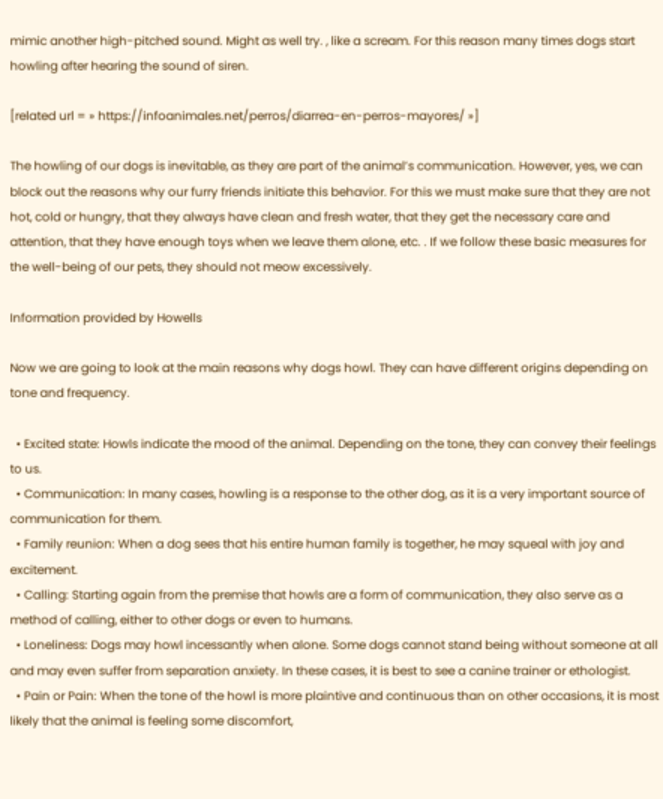mimic another high-pitched sound. Might as well try. , like a scream. For this reason many times dogs start howling after hearing the sound of siren.

[related url = » https://infoanimales.net/perros/diarrea-en-perros-mayores/ »]

The howling of our dogs is inevitable, as they are part of the animal’s communication. However, yes, we can block out the reasons why our furry friends initiate this behavior. For this we must make sure that they are not hot, cold or hungry, that they always have clean and fresh water, that they get the necessary care and attention, that they have enough toys when we leave them alone, etc. . If we follow these basic measures for the well-being of our pets, they should not meow excessively.

Information provided by Howells

Now we are going to look at the main reasons why dogs howl. They can have different origins depending on tone and frequency.

  • Excited state: Howls indicate the mood of the animal. Depending on the tone, they can convey their feelings to us.
  • Communication: In many cases, howling is a response to the other dog, as it is a very important source of communication for them.
  • Family reunion: When a dog sees that his entire human family is together, he may squeal with joy and excitement.
  • Calling: Starting again from the premise that howls are a form of communication, they also serve as a method of calling, either to other dogs or even to humans.
  • Loneliness: Dogs may howl incessantly when alone. Some dogs cannot stand being without someone at all and may even suffer from separation anxiety. In these cases, it is best to see a canine trainer or ethologist.
  • Pain or Pain: When the tone of the howl is more plaintive and continuous than on other occasions, it is most likely that the animal is feeling some discomfort,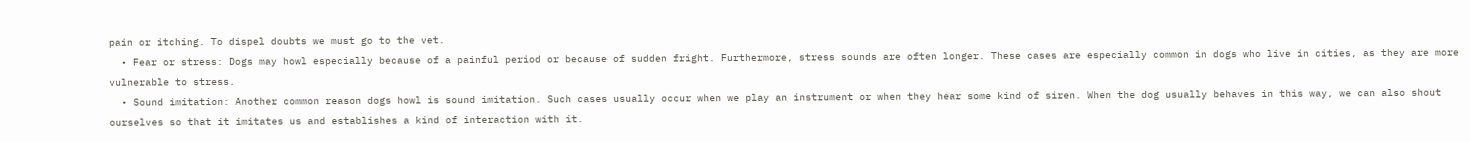pain or itching. To dispel doubts we must go to the vet.
  • Fear or stress: Dogs may howl especially because of a painful period or because of sudden fright. Furthermore, stress sounds are often longer. These cases are especially common in dogs who live in cities, as they are more vulnerable to stress.
  • Sound imitation: Another common reason dogs howl is sound imitation. Such cases usually occur when we play an instrument or when they hear some kind of siren. When the dog usually behaves in this way, we can also shout ourselves so that it imitates us and establishes a kind of interaction with it.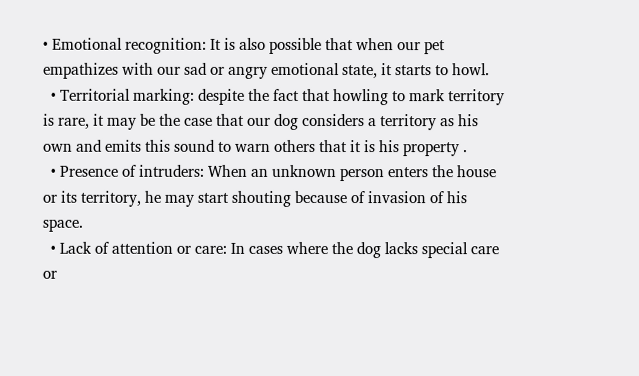• Emotional recognition: It is also possible that when our pet empathizes with our sad or angry emotional state, it starts to howl.
  • Territorial marking: despite the fact that howling to mark territory is rare, it may be the case that our dog considers a territory as his own and emits this sound to warn others that it is his property .
  • Presence of intruders: When an unknown person enters the house or its territory, he may start shouting because of invasion of his space.
  • Lack of attention or care: In cases where the dog lacks special care or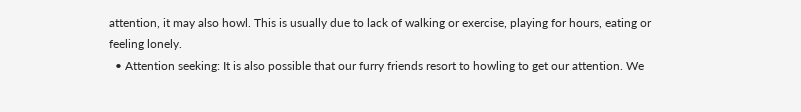attention, it may also howl. This is usually due to lack of walking or exercise, playing for hours, eating or feeling lonely.
  • Attention seeking: It is also possible that our furry friends resort to howling to get our attention. We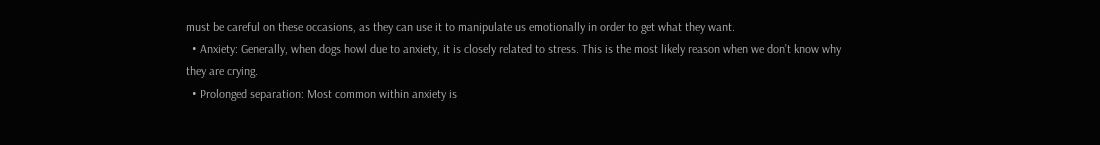must be careful on these occasions, as they can use it to manipulate us emotionally in order to get what they want.
  • Anxiety: Generally, when dogs howl due to anxiety, it is closely related to stress. This is the most likely reason when we don’t know why they are crying.
  • Prolonged separation: Most common within anxiety is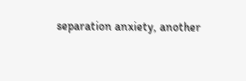separation anxiety, another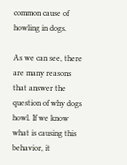common cause of howling in dogs.

As we can see, there are many reasons that answer the question of why dogs howl. If we know what is causing this behavior, it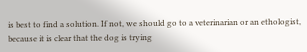is best to find a solution. If not, we should go to a veterinarian or an ethologist, because it is clear that the dog is trying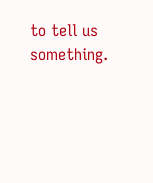to tell us something.